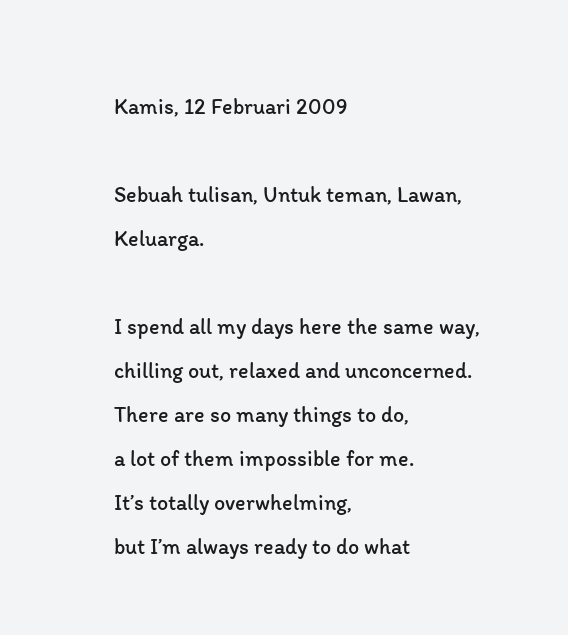Kamis, 12 Februari 2009

Sebuah tulisan, Untuk teman, Lawan, Keluarga.

I spend all my days here the same way,
chilling out, relaxed and unconcerned.
There are so many things to do,
a lot of them impossible for me.
It’s totally overwhelming,
but I’m always ready to do what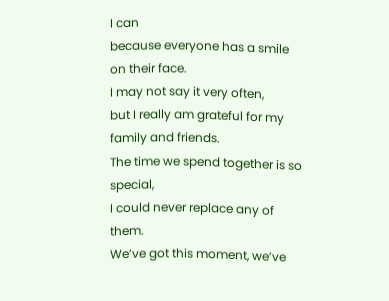I can
because everyone has a smile on their face.
I may not say it very often,
but I really am grateful for my family and friends.
The time we spend together is so special,
I could never replace any of them.
We’ve got this moment, we’ve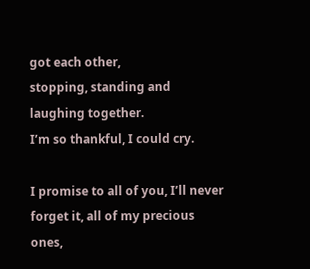got each other,
stopping, standing and laughing together.
I’m so thankful, I could cry.

I promise to all of you, I’ll never forget it, all of my precious ones,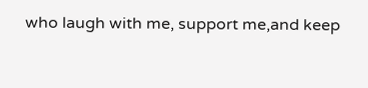who laugh with me, support me,and keep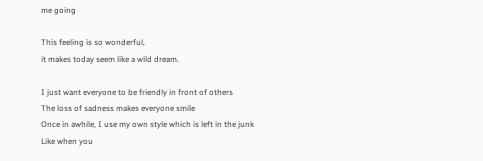me going

This feeling is so wonderful,
it makes today seem like a wild dream.

I just want everyone to be friendly in front of others
The loss of sadness makes everyone smile
Once in awhile, I use my own style which is left in the junk
Like when you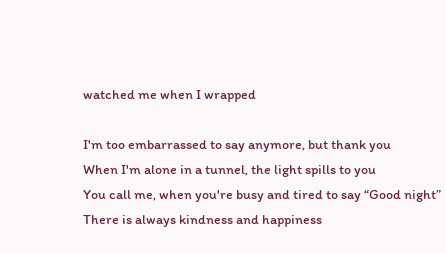watched me when I wrapped

I'm too embarrassed to say anymore, but thank you
When I'm alone in a tunnel, the light spills to you
You call me, when you're busy and tired to say “Good night”
There is always kindness and happiness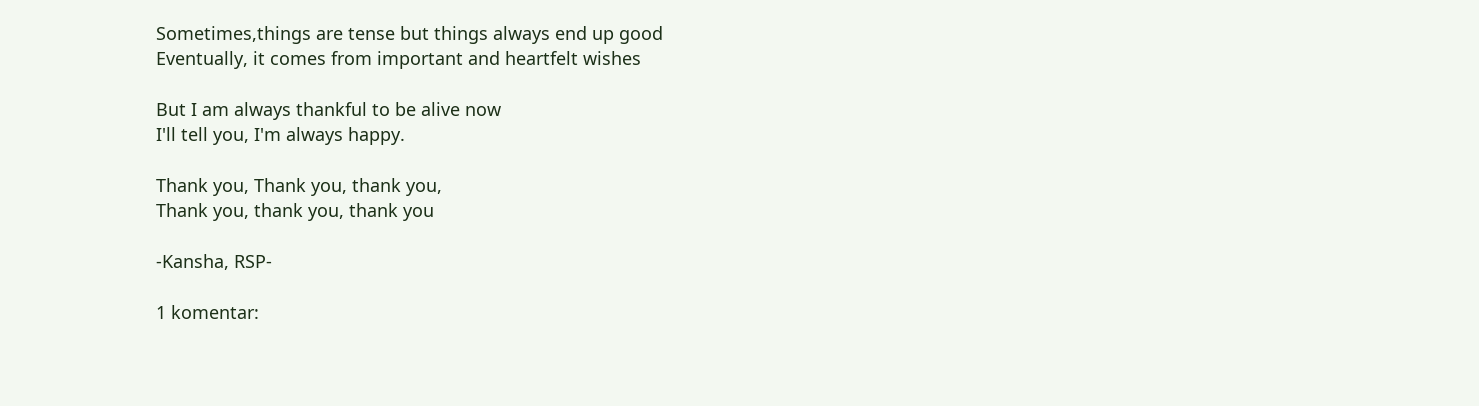Sometimes,things are tense but things always end up good
Eventually, it comes from important and heartfelt wishes

But I am always thankful to be alive now
I'll tell you, I'm always happy.

Thank you, Thank you, thank you,
Thank you, thank you, thank you

-Kansha, RSP-

1 komentar: